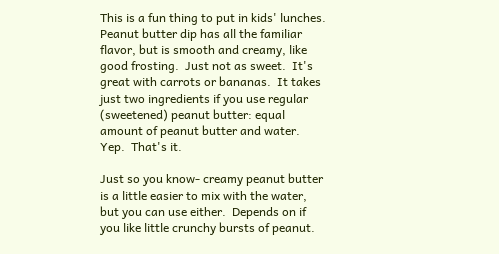This is a fun thing to put in kids' lunches.  Peanut butter dip has all the familiar flavor, but is smooth and creamy, like good frosting.  Just not as sweet.  It's great with carrots or bananas.  It takes just two ingredients if you use regular (sweetened) peanut butter: equal amount of peanut butter and water.  Yep.  That's it.

Just so you know- creamy peanut butter is a little easier to mix with the water, but you can use either.  Depends on if you like little crunchy bursts of peanut.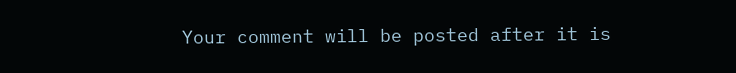Your comment will be posted after it is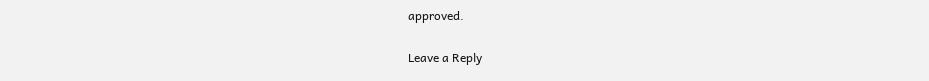approved.

Leave a Reply